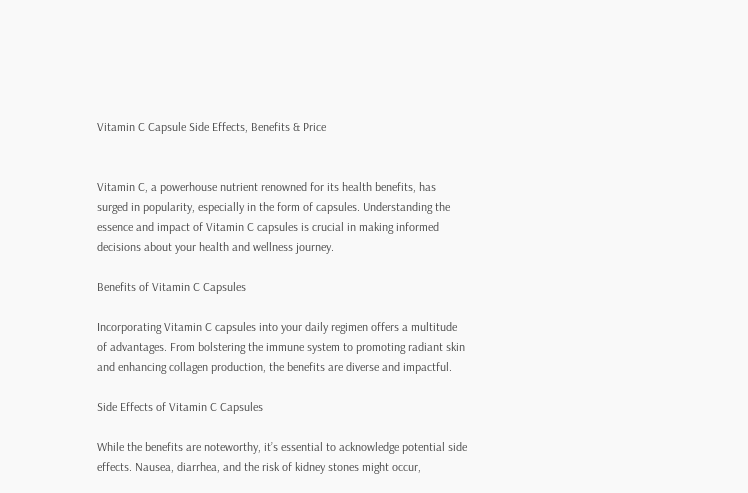Vitamin C Capsule Side Effects, Benefits & Price


Vitamin C, a powerhouse nutrient renowned for its health benefits, has surged in popularity, especially in the form of capsules. Understanding the essence and impact of Vitamin C capsules is crucial in making informed decisions about your health and wellness journey.

Benefits of Vitamin C Capsules

Incorporating Vitamin C capsules into your daily regimen offers a multitude of advantages. From bolstering the immune system to promoting radiant skin and enhancing collagen production, the benefits are diverse and impactful.

Side Effects of Vitamin C Capsules

While the benefits are noteworthy, it’s essential to acknowledge potential side effects. Nausea, diarrhea, and the risk of kidney stones might occur,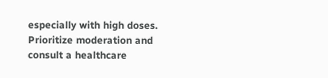especially with high doses. Prioritize moderation and consult a healthcare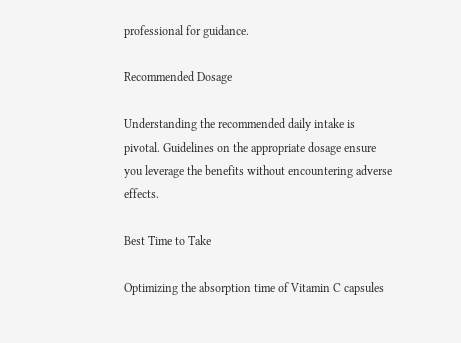professional for guidance.

Recommended Dosage

Understanding the recommended daily intake is pivotal. Guidelines on the appropriate dosage ensure you leverage the benefits without encountering adverse effects.

Best Time to Take

Optimizing the absorption time of Vitamin C capsules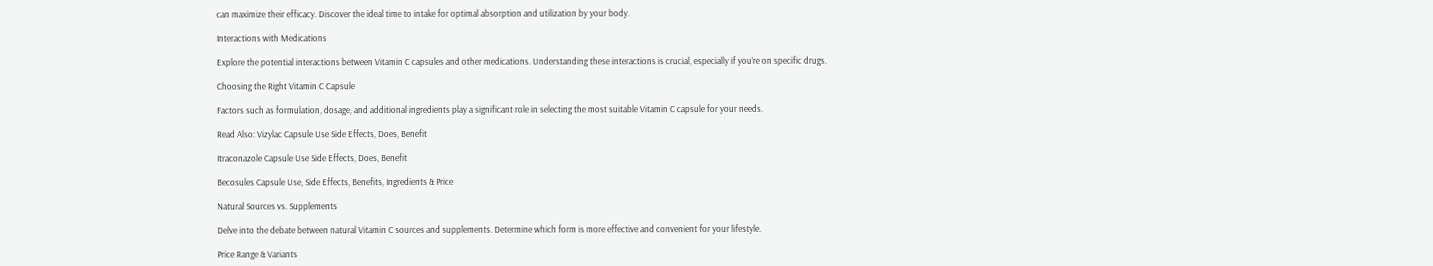can maximize their efficacy. Discover the ideal time to intake for optimal absorption and utilization by your body.

Interactions with Medications

Explore the potential interactions between Vitamin C capsules and other medications. Understanding these interactions is crucial, especially if you’re on specific drugs.

Choosing the Right Vitamin C Capsule

Factors such as formulation, dosage, and additional ingredients play a significant role in selecting the most suitable Vitamin C capsule for your needs.

Read Also: Vizylac Capsule Use Side Effects, Does, Benefit

Itraconazole Capsule Use Side Effects, Does, Benefit

Becosules Capsule Use, Side Effects, Benefits, Ingredients & Price

Natural Sources vs. Supplements

Delve into the debate between natural Vitamin C sources and supplements. Determine which form is more effective and convenient for your lifestyle.

Price Range & Variants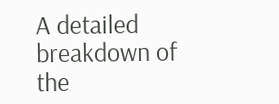A detailed breakdown of the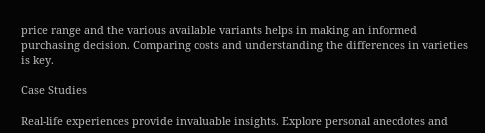price range and the various available variants helps in making an informed purchasing decision. Comparing costs and understanding the differences in varieties is key.

Case Studies

Real-life experiences provide invaluable insights. Explore personal anecdotes and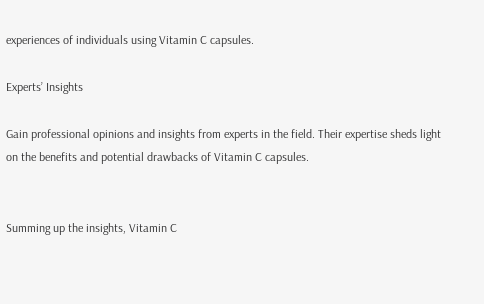experiences of individuals using Vitamin C capsules.

Experts’ Insights

Gain professional opinions and insights from experts in the field. Their expertise sheds light on the benefits and potential drawbacks of Vitamin C capsules.


Summing up the insights, Vitamin C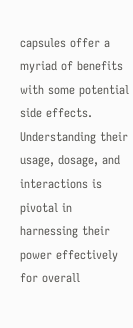capsules offer a myriad of benefits with some potential side effects. Understanding their usage, dosage, and interactions is pivotal in harnessing their power effectively for overall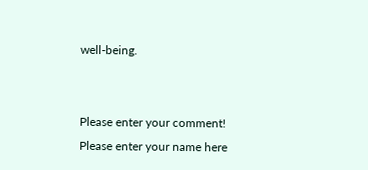well-being.


Please enter your comment!
Please enter your name here